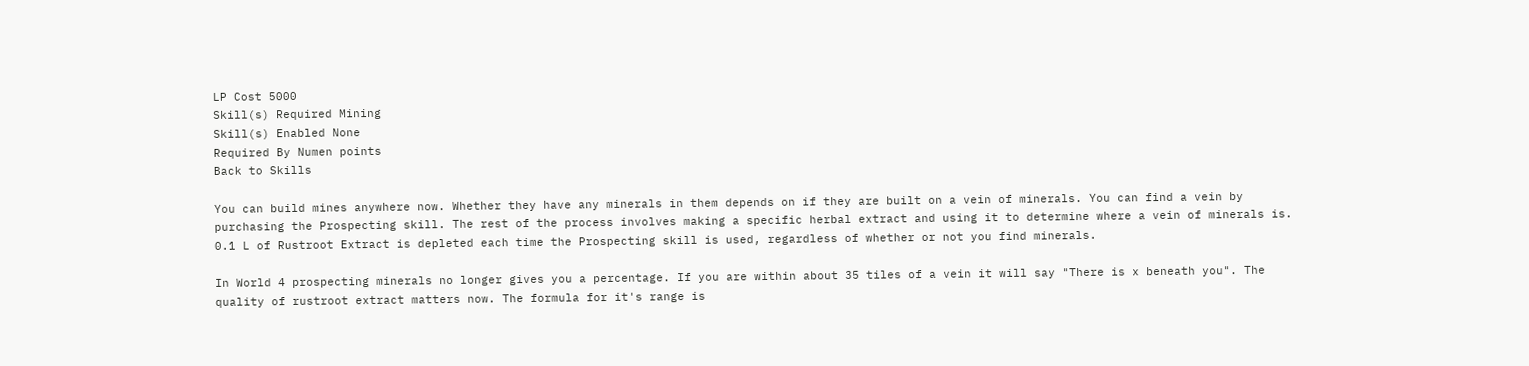LP Cost 5000
Skill(s) Required Mining
Skill(s) Enabled None
Required By Numen points
Back to Skills

You can build mines anywhere now. Whether they have any minerals in them depends on if they are built on a vein of minerals. You can find a vein by purchasing the Prospecting skill. The rest of the process involves making a specific herbal extract and using it to determine where a vein of minerals is. 0.1 L of Rustroot Extract is depleted each time the Prospecting skill is used, regardless of whether or not you find minerals.

In World 4 prospecting minerals no longer gives you a percentage. If you are within about 35 tiles of a vein it will say "There is x beneath you". The quality of rustroot extract matters now. The formula for it's range is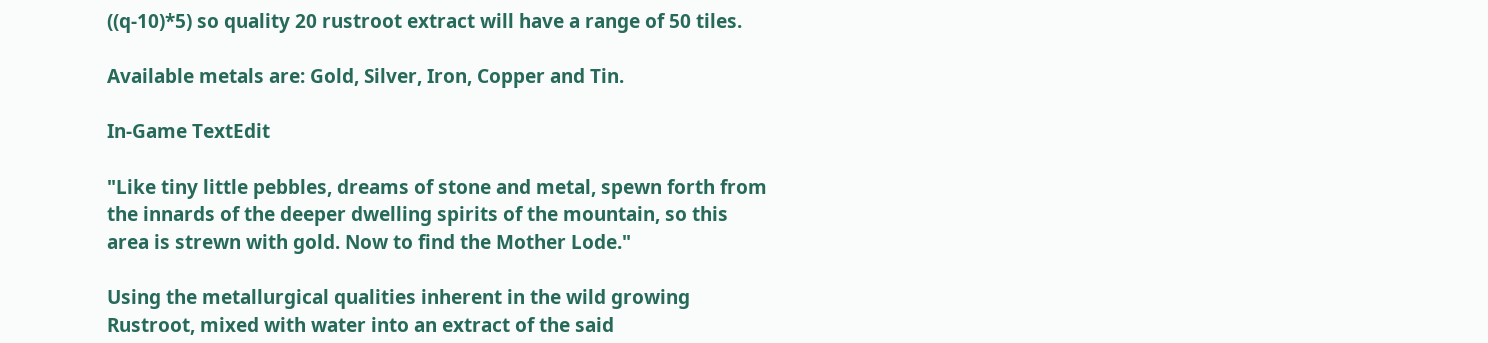((q-10)*5) so quality 20 rustroot extract will have a range of 50 tiles.

Available metals are: Gold, Silver, Iron, Copper and Tin.

In-Game TextEdit

"Like tiny little pebbles, dreams of stone and metal, spewn forth from the innards of the deeper dwelling spirits of the mountain, so this area is strewn with gold. Now to find the Mother Lode."

Using the metallurgical qualities inherent in the wild growing Rustroot, mixed with water into an extract of the said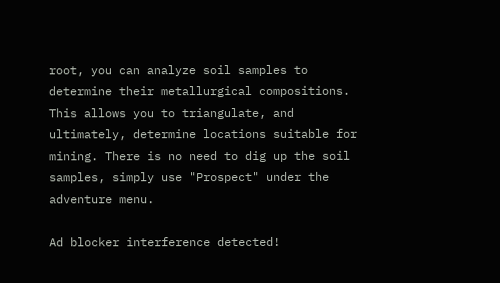root, you can analyze soil samples to determine their metallurgical compositions. This allows you to triangulate, and ultimately, determine locations suitable for mining. There is no need to dig up the soil samples, simply use "Prospect" under the adventure menu.

Ad blocker interference detected!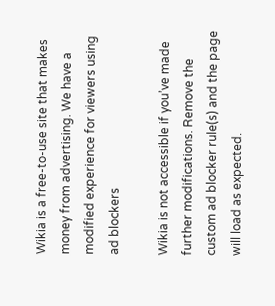Wikia is a free-to-use site that makes money from advertising. We have a modified experience for viewers using ad blockers

Wikia is not accessible if you’ve made further modifications. Remove the custom ad blocker rule(s) and the page will load as expected.